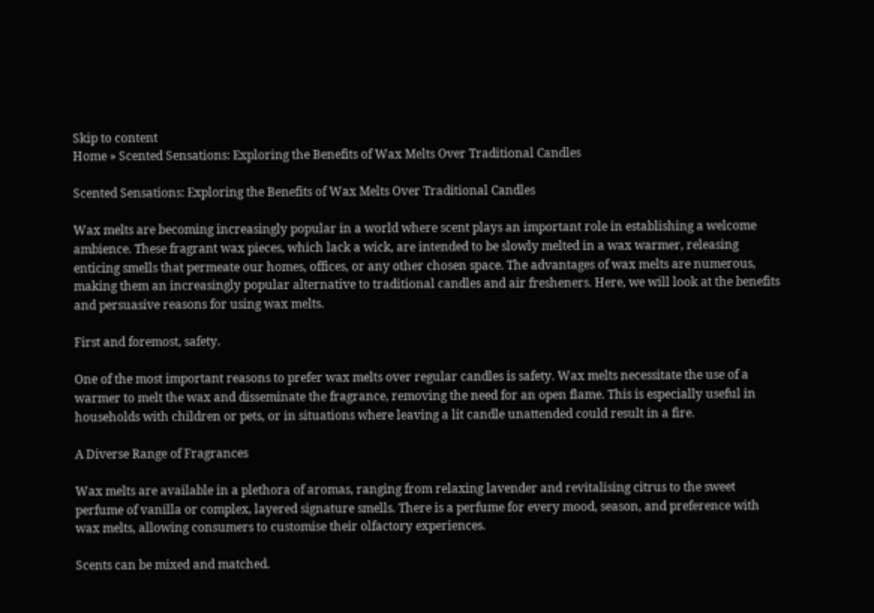Skip to content
Home » Scented Sensations: Exploring the Benefits of Wax Melts Over Traditional Candles

Scented Sensations: Exploring the Benefits of Wax Melts Over Traditional Candles

Wax melts are becoming increasingly popular in a world where scent plays an important role in establishing a welcome ambience. These fragrant wax pieces, which lack a wick, are intended to be slowly melted in a wax warmer, releasing enticing smells that permeate our homes, offices, or any other chosen space. The advantages of wax melts are numerous, making them an increasingly popular alternative to traditional candles and air fresheners. Here, we will look at the benefits and persuasive reasons for using wax melts.

First and foremost, safety.

One of the most important reasons to prefer wax melts over regular candles is safety. Wax melts necessitate the use of a warmer to melt the wax and disseminate the fragrance, removing the need for an open flame. This is especially useful in households with children or pets, or in situations where leaving a lit candle unattended could result in a fire.

A Diverse Range of Fragrances

Wax melts are available in a plethora of aromas, ranging from relaxing lavender and revitalising citrus to the sweet perfume of vanilla or complex, layered signature smells. There is a perfume for every mood, season, and preference with wax melts, allowing consumers to customise their olfactory experiences.

Scents can be mixed and matched.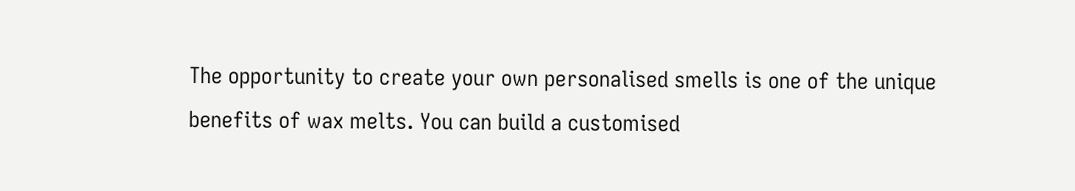The opportunity to create your own personalised smells is one of the unique benefits of wax melts. You can build a customised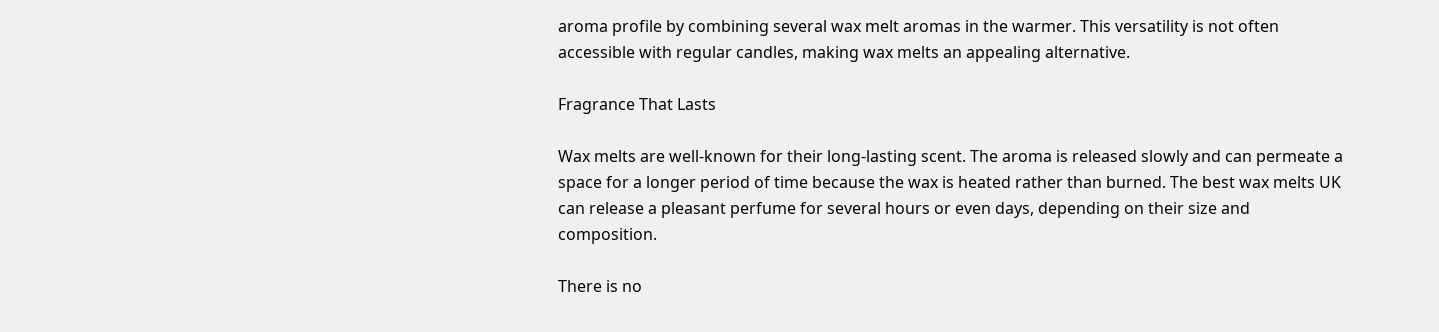aroma profile by combining several wax melt aromas in the warmer. This versatility is not often accessible with regular candles, making wax melts an appealing alternative.

Fragrance That Lasts

Wax melts are well-known for their long-lasting scent. The aroma is released slowly and can permeate a space for a longer period of time because the wax is heated rather than burned. The best wax melts UK can release a pleasant perfume for several hours or even days, depending on their size and composition.

There is no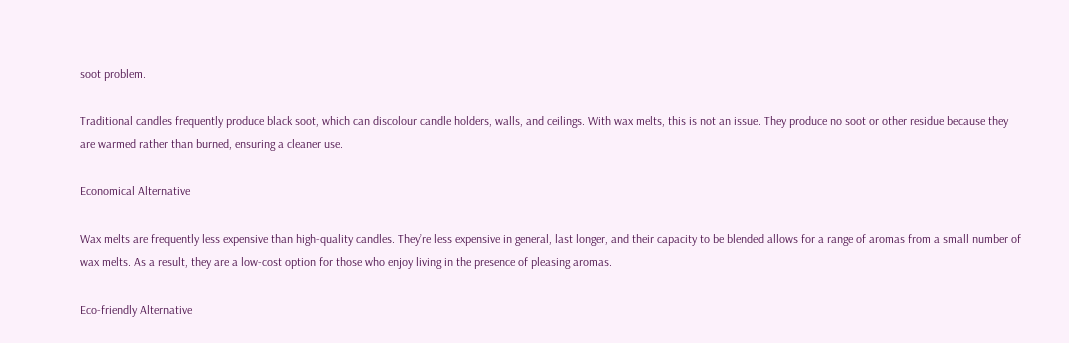soot problem.

Traditional candles frequently produce black soot, which can discolour candle holders, walls, and ceilings. With wax melts, this is not an issue. They produce no soot or other residue because they are warmed rather than burned, ensuring a cleaner use.

Economical Alternative

Wax melts are frequently less expensive than high-quality candles. They’re less expensive in general, last longer, and their capacity to be blended allows for a range of aromas from a small number of wax melts. As a result, they are a low-cost option for those who enjoy living in the presence of pleasing aromas.

Eco-friendly Alternative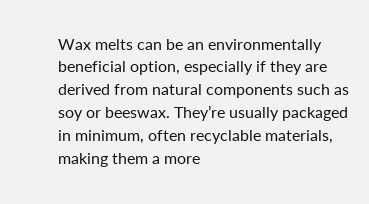Wax melts can be an environmentally beneficial option, especially if they are derived from natural components such as soy or beeswax. They’re usually packaged in minimum, often recyclable materials, making them a more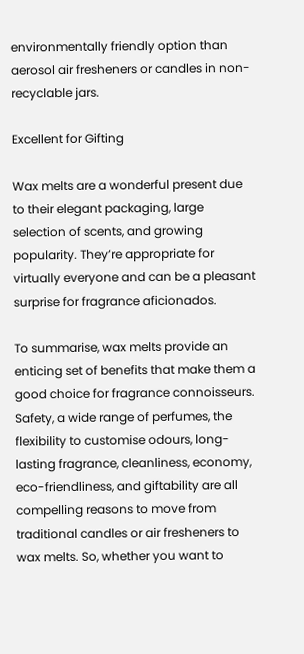environmentally friendly option than aerosol air fresheners or candles in non-recyclable jars.

Excellent for Gifting

Wax melts are a wonderful present due to their elegant packaging, large selection of scents, and growing popularity. They’re appropriate for virtually everyone and can be a pleasant surprise for fragrance aficionados.

To summarise, wax melts provide an enticing set of benefits that make them a good choice for fragrance connoisseurs. Safety, a wide range of perfumes, the flexibility to customise odours, long-lasting fragrance, cleanliness, economy, eco-friendliness, and giftability are all compelling reasons to move from traditional candles or air fresheners to wax melts. So, whether you want to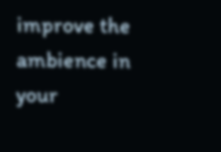improve the ambience in your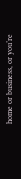home or business, or you’re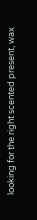looking for the right scented present, wax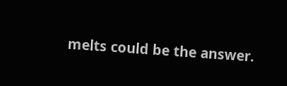melts could be the answer.